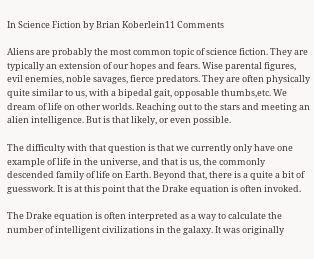In Science Fiction by Brian Koberlein11 Comments

Aliens are probably the most common topic of science fiction. They are typically an extension of our hopes and fears. Wise parental figures, evil enemies, noble savages, fierce predators. They are often physically quite similar to us, with a bipedal gait, opposable thumbs,etc. We dream of life on other worlds. Reaching out to the stars and meeting an alien intelligence. But is that likely, or even possible.

The difficulty with that question is that we currently only have one example of life in the universe, and that is us, the commonly descended family of life on Earth. Beyond that, there is a quite a bit of guesswork. It is at this point that the Drake equation is often invoked.

The Drake equation is often interpreted as a way to calculate the number of intelligent civilizations in the galaxy. It was originally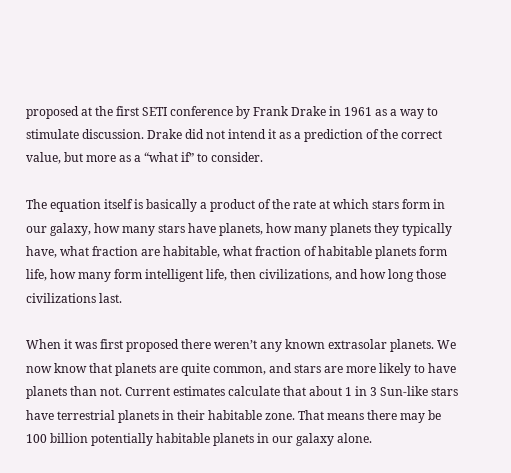proposed at the first SETI conference by Frank Drake in 1961 as a way to stimulate discussion. Drake did not intend it as a prediction of the correct value, but more as a “what if” to consider.

The equation itself is basically a product of the rate at which stars form in our galaxy, how many stars have planets, how many planets they typically have, what fraction are habitable, what fraction of habitable planets form life, how many form intelligent life, then civilizations, and how long those civilizations last.

When it was first proposed there weren’t any known extrasolar planets. We now know that planets are quite common, and stars are more likely to have planets than not. Current estimates calculate that about 1 in 3 Sun-like stars have terrestrial planets in their habitable zone. That means there may be 100 billion potentially habitable planets in our galaxy alone.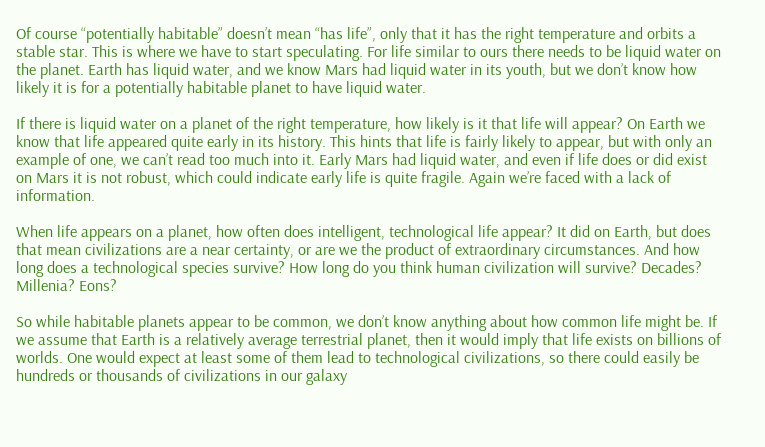Of course “potentially habitable” doesn’t mean “has life”, only that it has the right temperature and orbits a stable star. This is where we have to start speculating. For life similar to ours there needs to be liquid water on the planet. Earth has liquid water, and we know Mars had liquid water in its youth, but we don’t know how likely it is for a potentially habitable planet to have liquid water.

If there is liquid water on a planet of the right temperature, how likely is it that life will appear? On Earth we know that life appeared quite early in its history. This hints that life is fairly likely to appear, but with only an example of one, we can’t read too much into it. Early Mars had liquid water, and even if life does or did exist on Mars it is not robust, which could indicate early life is quite fragile. Again we’re faced with a lack of information.

When life appears on a planet, how often does intelligent, technological life appear? It did on Earth, but does that mean civilizations are a near certainty, or are we the product of extraordinary circumstances. And how long does a technological species survive? How long do you think human civilization will survive? Decades? Millenia? Eons?

So while habitable planets appear to be common, we don’t know anything about how common life might be. If we assume that Earth is a relatively average terrestrial planet, then it would imply that life exists on billions of worlds. One would expect at least some of them lead to technological civilizations, so there could easily be hundreds or thousands of civilizations in our galaxy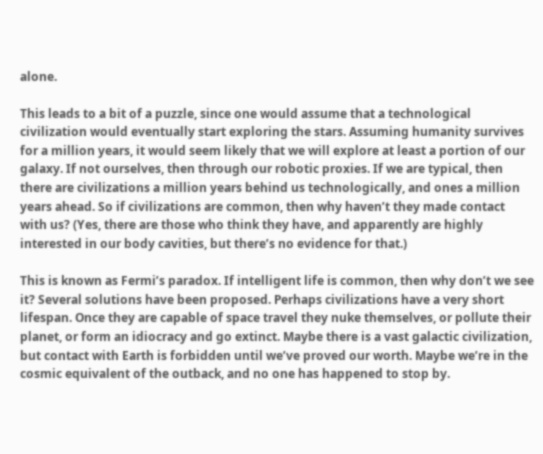alone.

This leads to a bit of a puzzle, since one would assume that a technological civilization would eventually start exploring the stars. Assuming humanity survives for a million years, it would seem likely that we will explore at least a portion of our galaxy. If not ourselves, then through our robotic proxies. If we are typical, then there are civilizations a million years behind us technologically, and ones a million years ahead. So if civilizations are common, then why haven’t they made contact with us? (Yes, there are those who think they have, and apparently are highly interested in our body cavities, but there’s no evidence for that.)

This is known as Fermi’s paradox. If intelligent life is common, then why don’t we see it? Several solutions have been proposed. Perhaps civilizations have a very short lifespan. Once they are capable of space travel they nuke themselves, or pollute their planet, or form an idiocracy and go extinct. Maybe there is a vast galactic civilization, but contact with Earth is forbidden until we’ve proved our worth. Maybe we’re in the cosmic equivalent of the outback, and no one has happened to stop by.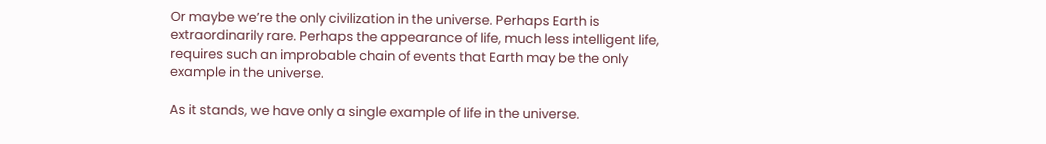Or maybe we’re the only civilization in the universe. Perhaps Earth is extraordinarily rare. Perhaps the appearance of life, much less intelligent life, requires such an improbable chain of events that Earth may be the only example in the universe.

As it stands, we have only a single example of life in the universe.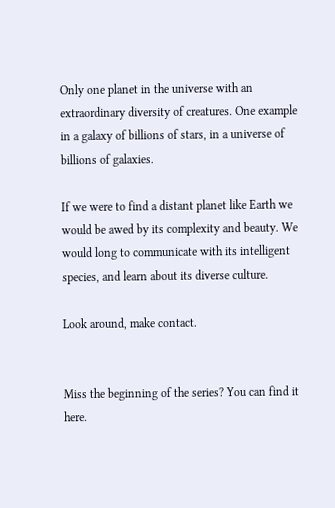Only one planet in the universe with an extraordinary diversity of creatures. One example in a galaxy of billions of stars, in a universe of billions of galaxies.

If we were to find a distant planet like Earth we would be awed by its complexity and beauty. We would long to communicate with its intelligent species, and learn about its diverse culture.

Look around, make contact.


Miss the beginning of the series? You can find it here.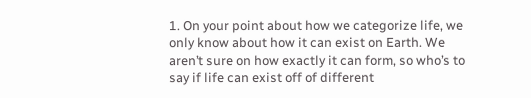1. On your point about how we categorize life, we only know about how it can exist on Earth. We aren’t sure on how exactly it can form, so who’s to say if life can exist off of different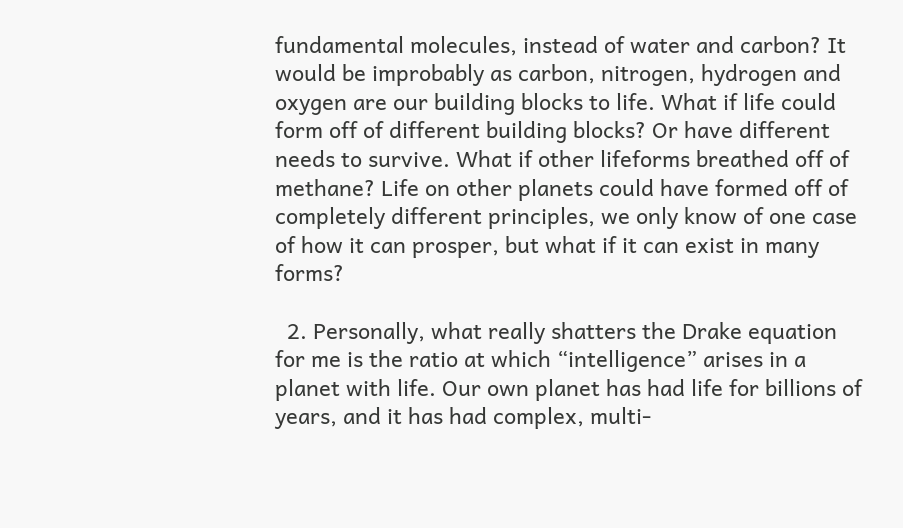fundamental molecules, instead of water and carbon? It would be improbably as carbon, nitrogen, hydrogen and oxygen are our building blocks to life. What if life could form off of different building blocks? Or have different needs to survive. What if other lifeforms breathed off of methane? Life on other planets could have formed off of completely different principles, we only know of one case of how it can prosper, but what if it can exist in many forms?

  2. Personally, what really shatters the Drake equation for me is the ratio at which “intelligence” arises in a planet with life. Our own planet has had life for billions of years, and it has had complex, multi-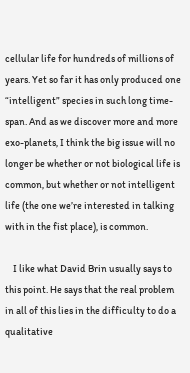cellular life for hundreds of millions of years. Yet so far it has only produced one “intelligent” species in such long time-span. And as we discover more and more exo-planets, I think the big issue will no longer be whether or not biological life is common, but whether or not intelligent life (the one we’re interested in talking with in the fist place), is common.

    I like what David Brin usually says to this point. He says that the real problem in all of this lies in the difficulty to do a qualitative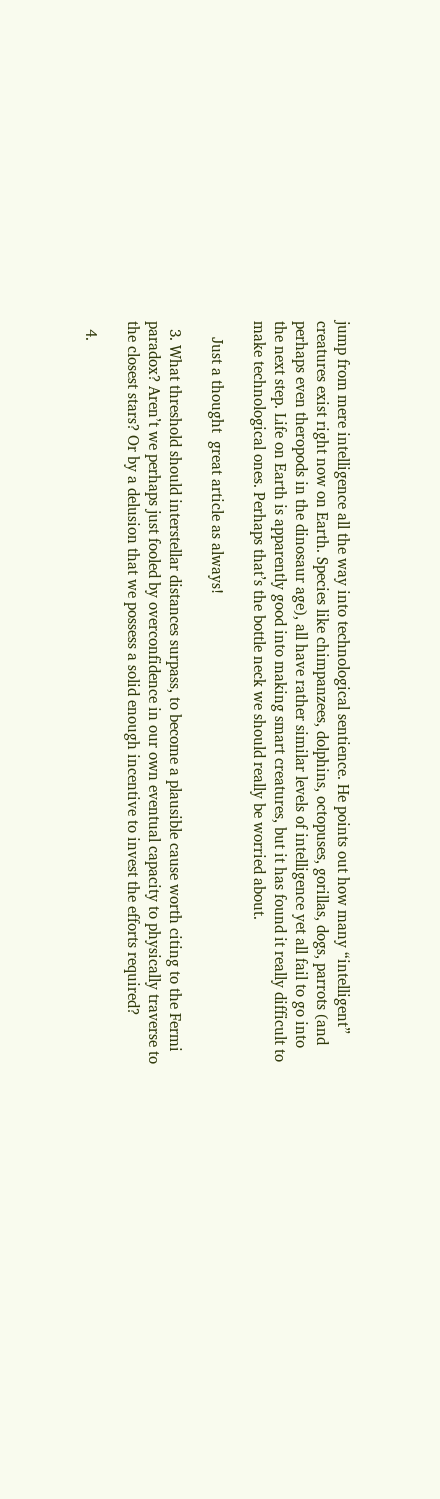jump from mere intelligence all the way into technological sentience. He points out how many “intelligent” creatures exist right now on Earth. Species like chimpanzees, dolphins, octopuses, gorillas, dogs, parrots (and perhaps even theropods in the dinosaur age), all have rather similar levels of intelligence yet all fail to go into the next step. Life on Earth is apparently good into making smart creatures, but it has found it really difficult to make technological ones. Perhaps that’s the bottle neck we should really be worried about.

    Just a thought  great article as always!

  3. What threshold should interstellar distances surpass, to become a plausible cause worth citing to the Fermi paradox? Aren’t we perhaps just fooled by overconfidence in our own eventual capacity to physically traverse to the closest stars? Or by a delusion that we possess a solid enough incentive to invest the efforts required?

  4.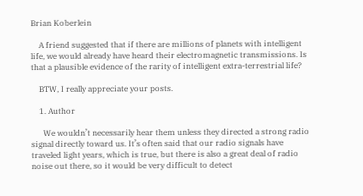Brian Koberlein

    A friend suggested that if there are millions of planets with intelligent life, we would already have heard their electromagnetic transmissions. Is that a plausible evidence of the rarity of intelligent extra-terrestrial life?

    BTW, I really appreciate your posts.

    1. Author

      We wouldn’t necessarily hear them unless they directed a strong radio signal directly toward us. It’s often said that our radio signals have traveled light years, which is true, but there is also a great deal of radio noise out there, so it would be very difficult to detect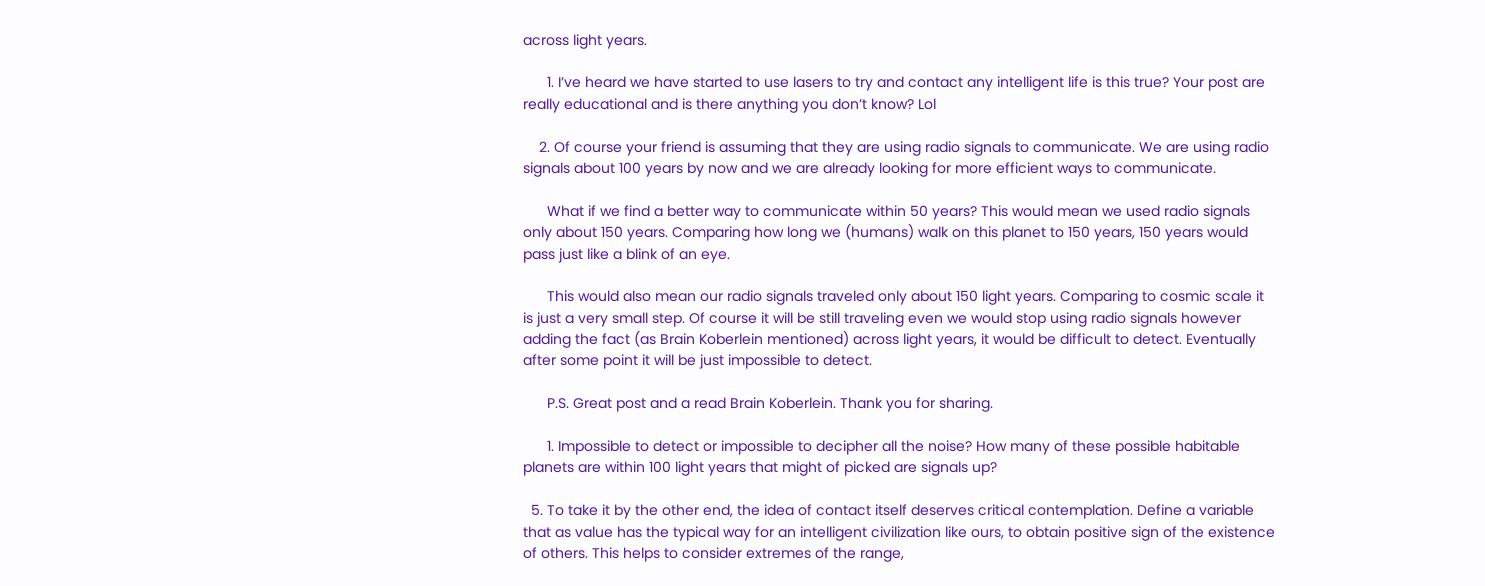across light years.

      1. I’ve heard we have started to use lasers to try and contact any intelligent life is this true? Your post are really educational and is there anything you don’t know? Lol

    2. Of course your friend is assuming that they are using radio signals to communicate. We are using radio signals about 100 years by now and we are already looking for more efficient ways to communicate.

      What if we find a better way to communicate within 50 years? This would mean we used radio signals only about 150 years. Comparing how long we (humans) walk on this planet to 150 years, 150 years would pass just like a blink of an eye.

      This would also mean our radio signals traveled only about 150 light years. Comparing to cosmic scale it is just a very small step. Of course it will be still traveling even we would stop using radio signals however adding the fact (as Brain Koberlein mentioned) across light years, it would be difficult to detect. Eventually after some point it will be just impossible to detect.

      P.S. Great post and a read Brain Koberlein. Thank you for sharing.

      1. Impossible to detect or impossible to decipher all the noise? How many of these possible habitable planets are within 100 light years that might of picked are signals up?

  5. To take it by the other end, the idea of contact itself deserves critical contemplation. Define a variable that as value has the typical way for an intelligent civilization like ours, to obtain positive sign of the existence of others. This helps to consider extremes of the range,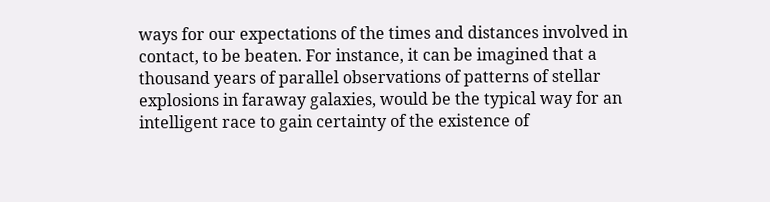ways for our expectations of the times and distances involved in contact, to be beaten. For instance, it can be imagined that a thousand years of parallel observations of patterns of stellar explosions in faraway galaxies, would be the typical way for an intelligent race to gain certainty of the existence of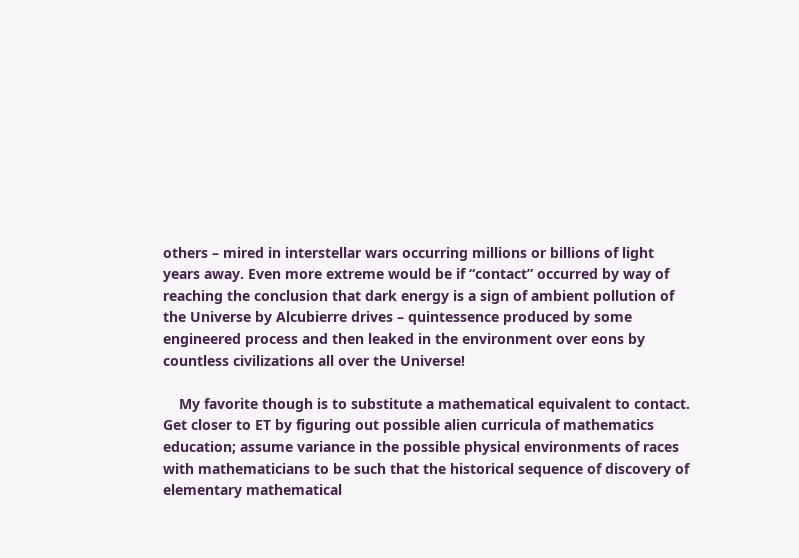others – mired in interstellar wars occurring millions or billions of light years away. Even more extreme would be if “contact” occurred by way of reaching the conclusion that dark energy is a sign of ambient pollution of the Universe by Alcubierre drives – quintessence produced by some engineered process and then leaked in the environment over eons by countless civilizations all over the Universe!

    My favorite though is to substitute a mathematical equivalent to contact. Get closer to ET by figuring out possible alien curricula of mathematics education; assume variance in the possible physical environments of races with mathematicians to be such that the historical sequence of discovery of elementary mathematical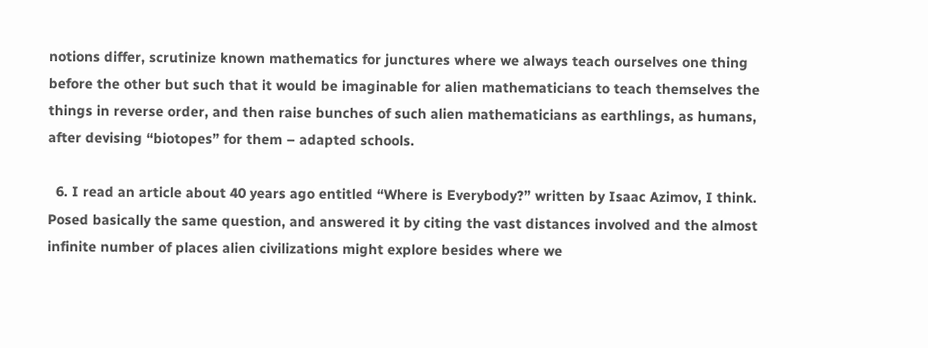notions differ, scrutinize known mathematics for junctures where we always teach ourselves one thing before the other but such that it would be imaginable for alien mathematicians to teach themselves the things in reverse order, and then raise bunches of such alien mathematicians as earthlings, as humans, after devising “biotopes” for them – adapted schools.

  6. I read an article about 40 years ago entitled “Where is Everybody?” written by Isaac Azimov, I think. Posed basically the same question, and answered it by citing the vast distances involved and the almost infinite number of places alien civilizations might explore besides where we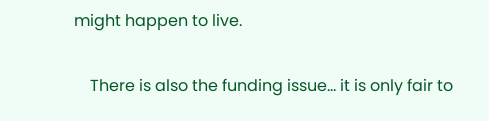might happen to live.

    There is also the funding issue… it is only fair to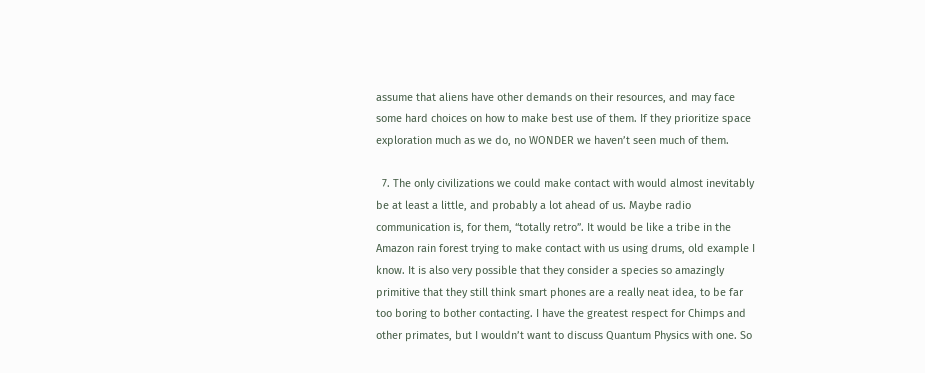assume that aliens have other demands on their resources, and may face some hard choices on how to make best use of them. If they prioritize space exploration much as we do, no WONDER we haven’t seen much of them.

  7. The only civilizations we could make contact with would almost inevitably be at least a little, and probably a lot ahead of us. Maybe radio communication is, for them, “totally retro”. It would be like a tribe in the Amazon rain forest trying to make contact with us using drums, old example I know. It is also very possible that they consider a species so amazingly primitive that they still think smart phones are a really neat idea, to be far too boring to bother contacting. I have the greatest respect for Chimps and other primates, but I wouldn’t want to discuss Quantum Physics with one. So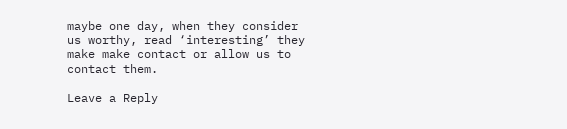maybe one day, when they consider us worthy, read ‘interesting’ they make make contact or allow us to contact them.

Leave a Reply